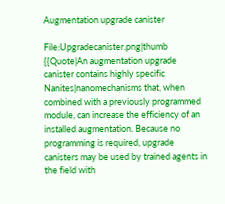Augmentation upgrade canister

File:Upgradecanister.png|thumb {{Quote|An augmentation upgrade canister contains highly specific Nanites|nanomechanisms that, when combined with a previously programmed module, can increase the efficiency of an installed augmentation. Because no programming is required, upgrade canisters may be used by trained agents in the field with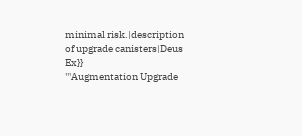minimal risk.|description of upgrade canisters|Deus Ex}}
'''Augmentation Upgrade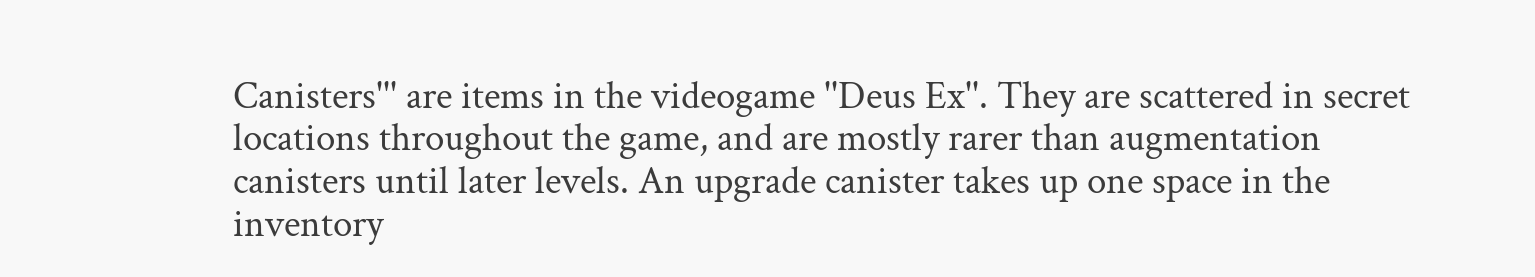Canisters''' are items in the videogame ''Deus Ex''. They are scattered in secret locations throughout the game, and are mostly rarer than augmentation canisters until later levels. An upgrade canister takes up one space in the inventory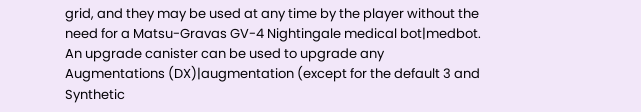grid, and they may be used at any time by the player without the need for a Matsu-Gravas GV-4 Nightingale medical bot|medbot. An upgrade canister can be used to upgrade any Augmentations (DX)|augmentation (except for the default 3 and Synthetic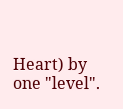Heart) by one "level".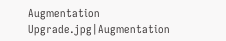Augmentation Upgrade.jpg|Augmentation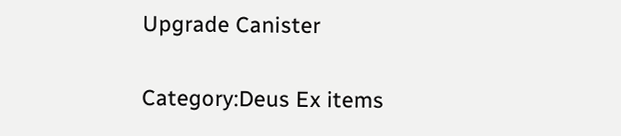Upgrade Canister

Category:Deus Ex items